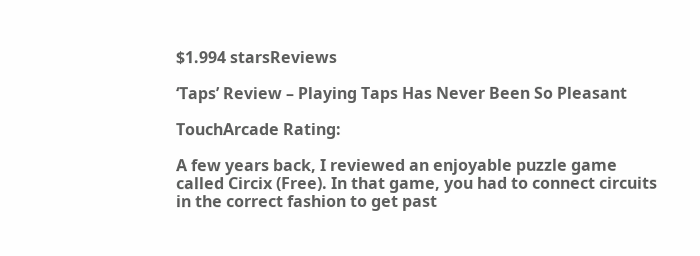$1.994 starsReviews

‘Taps’ Review – Playing Taps Has Never Been So Pleasant

TouchArcade Rating:

A few years back, I reviewed an enjoyable puzzle game called Circix (Free). In that game, you had to connect circuits in the correct fashion to get past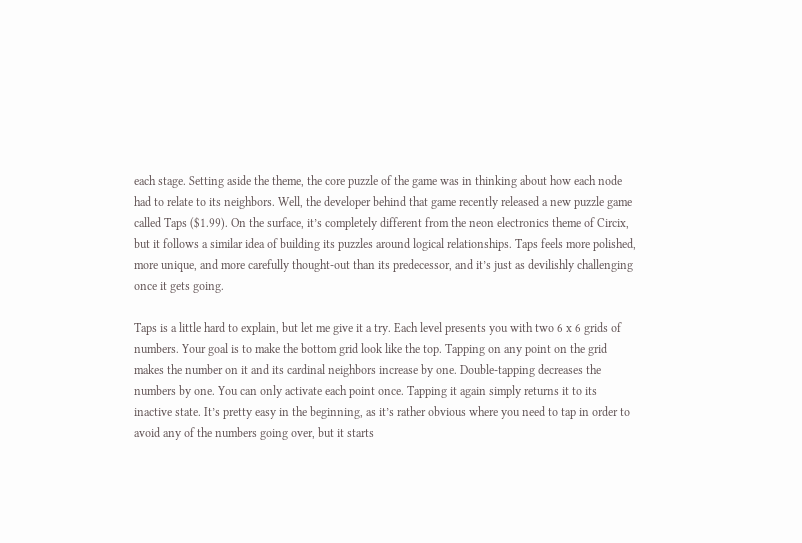each stage. Setting aside the theme, the core puzzle of the game was in thinking about how each node had to relate to its neighbors. Well, the developer behind that game recently released a new puzzle game called Taps ($1.99). On the surface, it’s completely different from the neon electronics theme of Circix, but it follows a similar idea of building its puzzles around logical relationships. Taps feels more polished, more unique, and more carefully thought-out than its predecessor, and it’s just as devilishly challenging once it gets going.

Taps is a little hard to explain, but let me give it a try. Each level presents you with two 6 x 6 grids of numbers. Your goal is to make the bottom grid look like the top. Tapping on any point on the grid makes the number on it and its cardinal neighbors increase by one. Double-tapping decreases the numbers by one. You can only activate each point once. Tapping it again simply returns it to its inactive state. It’s pretty easy in the beginning, as it’s rather obvious where you need to tap in order to avoid any of the numbers going over, but it starts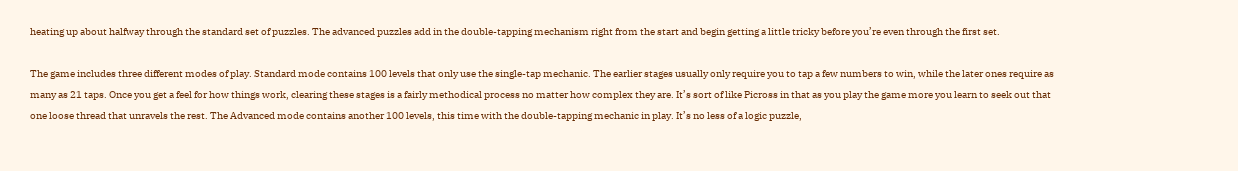heating up about halfway through the standard set of puzzles. The advanced puzzles add in the double-tapping mechanism right from the start and begin getting a little tricky before you’re even through the first set.

The game includes three different modes of play. Standard mode contains 100 levels that only use the single-tap mechanic. The earlier stages usually only require you to tap a few numbers to win, while the later ones require as many as 21 taps. Once you get a feel for how things work, clearing these stages is a fairly methodical process no matter how complex they are. It’s sort of like Picross in that as you play the game more you learn to seek out that one loose thread that unravels the rest. The Advanced mode contains another 100 levels, this time with the double-tapping mechanic in play. It’s no less of a logic puzzle,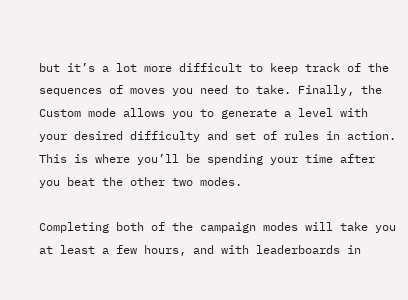but it’s a lot more difficult to keep track of the sequences of moves you need to take. Finally, the Custom mode allows you to generate a level with your desired difficulty and set of rules in action. This is where you’ll be spending your time after you beat the other two modes.

Completing both of the campaign modes will take you at least a few hours, and with leaderboards in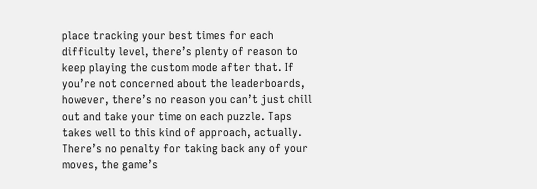place tracking your best times for each difficulty level, there’s plenty of reason to keep playing the custom mode after that. If you’re not concerned about the leaderboards, however, there’s no reason you can’t just chill out and take your time on each puzzle. Taps takes well to this kind of approach, actually. There’s no penalty for taking back any of your moves, the game’s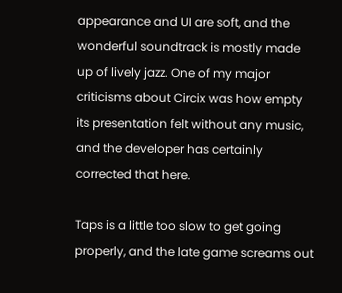appearance and UI are soft, and the wonderful soundtrack is mostly made up of lively jazz. One of my major criticisms about Circix was how empty its presentation felt without any music, and the developer has certainly corrected that here.

Taps is a little too slow to get going properly, and the late game screams out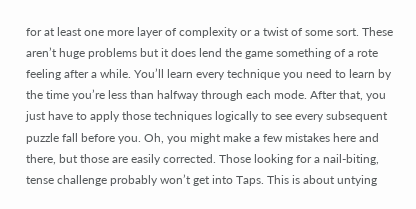for at least one more layer of complexity or a twist of some sort. These aren’t huge problems but it does lend the game something of a rote feeling after a while. You’ll learn every technique you need to learn by the time you’re less than halfway through each mode. After that, you just have to apply those techniques logically to see every subsequent puzzle fall before you. Oh, you might make a few mistakes here and there, but those are easily corrected. Those looking for a nail-biting, tense challenge probably won’t get into Taps. This is about untying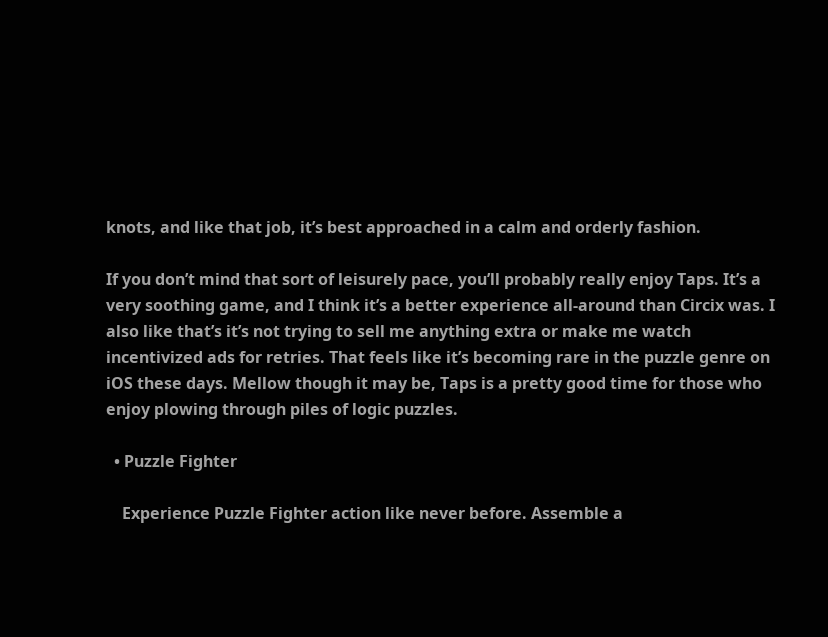knots, and like that job, it’s best approached in a calm and orderly fashion.

If you don’t mind that sort of leisurely pace, you’ll probably really enjoy Taps. It’s a very soothing game, and I think it’s a better experience all-around than Circix was. I also like that’s it’s not trying to sell me anything extra or make me watch incentivized ads for retries. That feels like it’s becoming rare in the puzzle genre on iOS these days. Mellow though it may be, Taps is a pretty good time for those who enjoy plowing through piles of logic puzzles.

  • Puzzle Fighter

    Experience Puzzle Fighter action like never before. Assemble a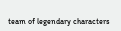team of legendary characters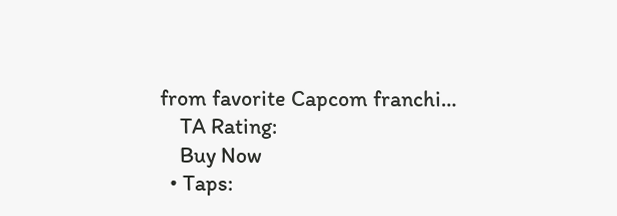from favorite Capcom franchi…
    TA Rating:
    Buy Now
  • Taps: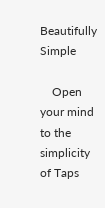Beautifully Simple

    Open your mind to the simplicity of Taps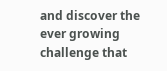and discover the ever growing challenge that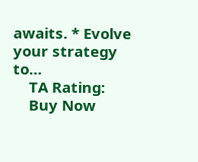awaits. * Evolve your strategy to…
    TA Rating:
    Buy Now